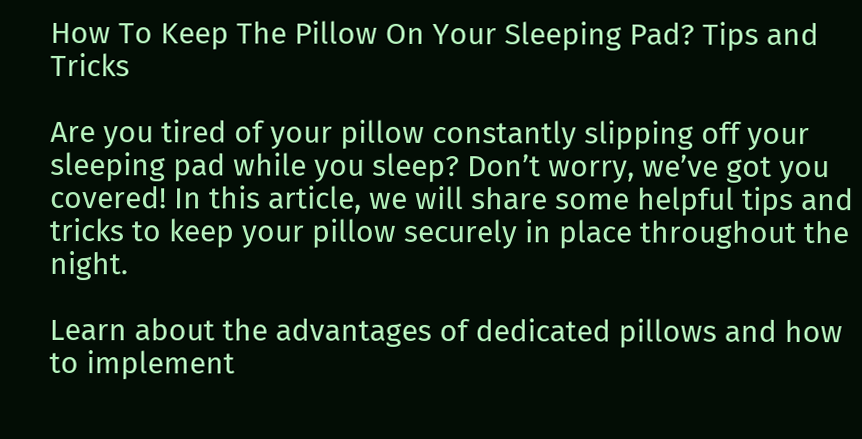How To Keep The Pillow On Your Sleeping Pad? Tips and Tricks

Are you tired of your pillow constantly slipping off your sleeping pad while you sleep? Don’t worry, we’ve got you covered! In this article, we will share some helpful tips and tricks to keep your pillow securely in place throughout the night.

Learn about the advantages of dedicated pillows and how to implement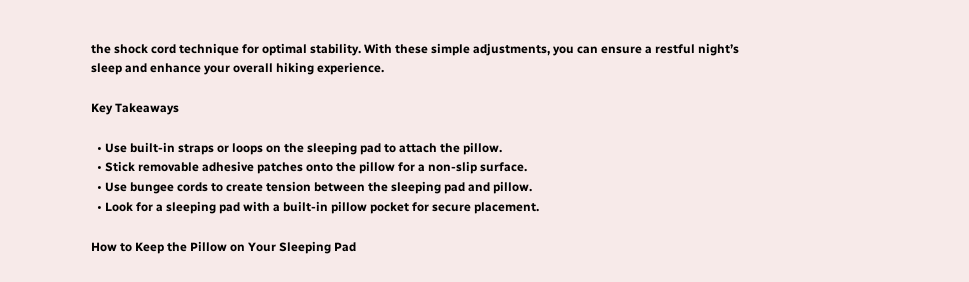the shock cord technique for optimal stability. With these simple adjustments, you can ensure a restful night’s sleep and enhance your overall hiking experience.

Key Takeaways

  • Use built-in straps or loops on the sleeping pad to attach the pillow.
  • Stick removable adhesive patches onto the pillow for a non-slip surface.
  • Use bungee cords to create tension between the sleeping pad and pillow.
  • Look for a sleeping pad with a built-in pillow pocket for secure placement.

How to Keep the Pillow on Your Sleeping Pad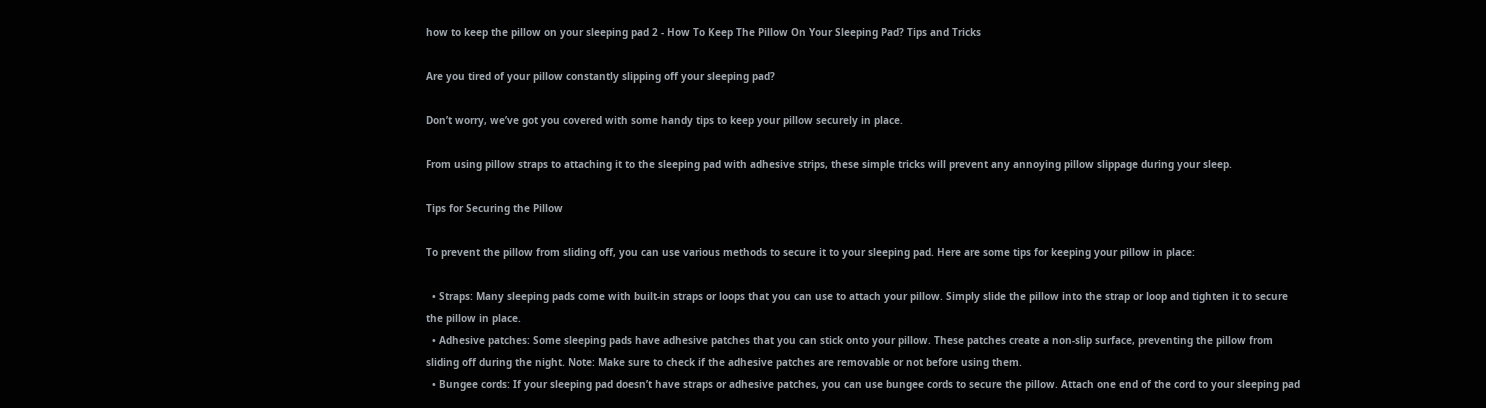how to keep the pillow on your sleeping pad 2 - How To Keep The Pillow On Your Sleeping Pad? Tips and Tricks

Are you tired of your pillow constantly slipping off your sleeping pad?

Don’t worry, we’ve got you covered with some handy tips to keep your pillow securely in place.

From using pillow straps to attaching it to the sleeping pad with adhesive strips, these simple tricks will prevent any annoying pillow slippage during your sleep.

Tips for Securing the Pillow

To prevent the pillow from sliding off, you can use various methods to secure it to your sleeping pad. Here are some tips for keeping your pillow in place:

  • Straps: Many sleeping pads come with built-in straps or loops that you can use to attach your pillow. Simply slide the pillow into the strap or loop and tighten it to secure the pillow in place.
  • Adhesive patches: Some sleeping pads have adhesive patches that you can stick onto your pillow. These patches create a non-slip surface, preventing the pillow from sliding off during the night. Note: Make sure to check if the adhesive patches are removable or not before using them.
  • Bungee cords: If your sleeping pad doesn’t have straps or adhesive patches, you can use bungee cords to secure the pillow. Attach one end of the cord to your sleeping pad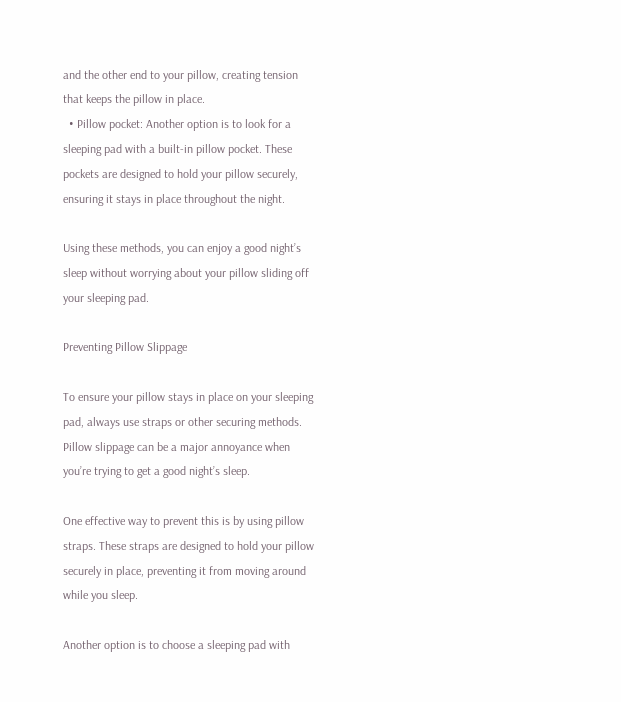and the other end to your pillow, creating tension that keeps the pillow in place.
  • Pillow pocket: Another option is to look for a sleeping pad with a built-in pillow pocket. These pockets are designed to hold your pillow securely, ensuring it stays in place throughout the night.

Using these methods, you can enjoy a good night’s sleep without worrying about your pillow sliding off your sleeping pad.

Preventing Pillow Slippage

To ensure your pillow stays in place on your sleeping pad, always use straps or other securing methods. Pillow slippage can be a major annoyance when you’re trying to get a good night’s sleep.

One effective way to prevent this is by using pillow straps. These straps are designed to hold your pillow securely in place, preventing it from moving around while you sleep.

Another option is to choose a sleeping pad with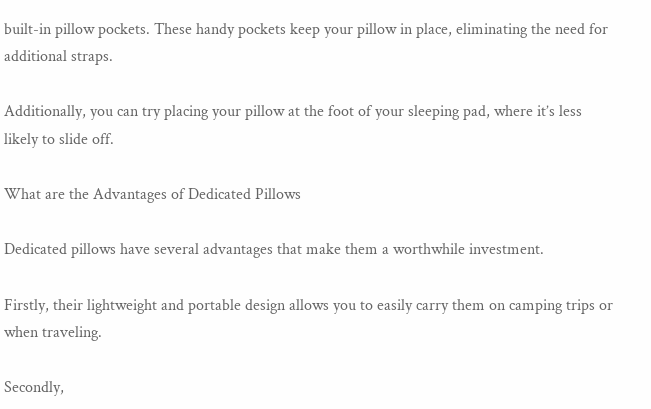built-in pillow pockets. These handy pockets keep your pillow in place, eliminating the need for additional straps.

Additionally, you can try placing your pillow at the foot of your sleeping pad, where it’s less likely to slide off.

What are the Advantages of Dedicated Pillows

Dedicated pillows have several advantages that make them a worthwhile investment.

Firstly, their lightweight and portable design allows you to easily carry them on camping trips or when traveling.

Secondly,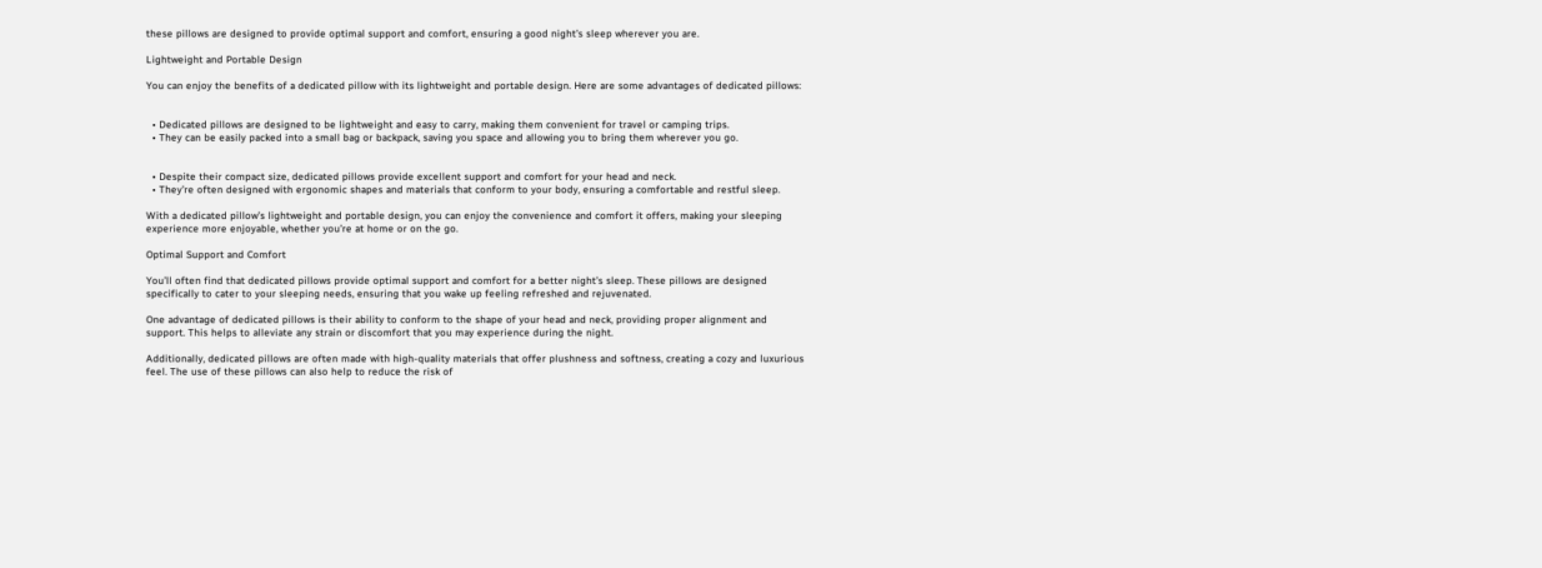these pillows are designed to provide optimal support and comfort, ensuring a good night’s sleep wherever you are.

Lightweight and Portable Design

You can enjoy the benefits of a dedicated pillow with its lightweight and portable design. Here are some advantages of dedicated pillows:


  • Dedicated pillows are designed to be lightweight and easy to carry, making them convenient for travel or camping trips.
  • They can be easily packed into a small bag or backpack, saving you space and allowing you to bring them wherever you go.


  • Despite their compact size, dedicated pillows provide excellent support and comfort for your head and neck.
  • They’re often designed with ergonomic shapes and materials that conform to your body, ensuring a comfortable and restful sleep.

With a dedicated pillow’s lightweight and portable design, you can enjoy the convenience and comfort it offers, making your sleeping experience more enjoyable, whether you’re at home or on the go.

Optimal Support and Comfort

You’ll often find that dedicated pillows provide optimal support and comfort for a better night’s sleep. These pillows are designed specifically to cater to your sleeping needs, ensuring that you wake up feeling refreshed and rejuvenated.

One advantage of dedicated pillows is their ability to conform to the shape of your head and neck, providing proper alignment and support. This helps to alleviate any strain or discomfort that you may experience during the night.

Additionally, dedicated pillows are often made with high-quality materials that offer plushness and softness, creating a cozy and luxurious feel. The use of these pillows can also help to reduce the risk of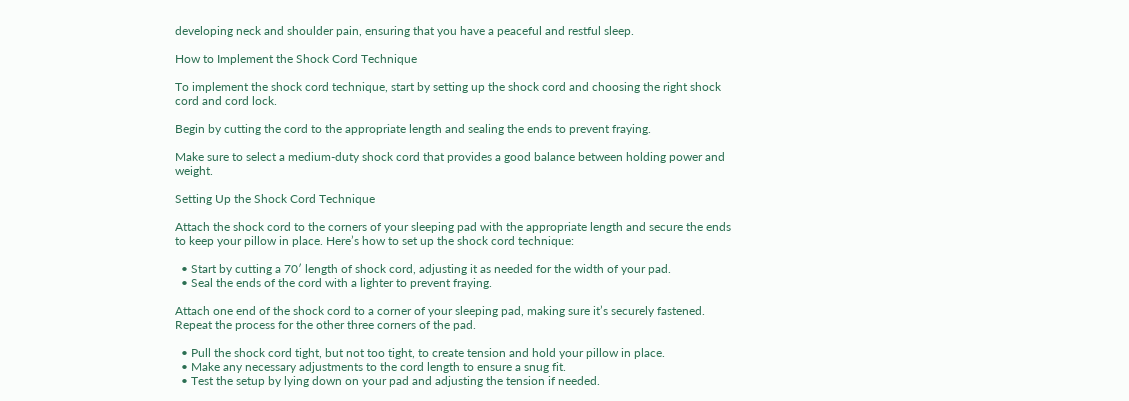developing neck and shoulder pain, ensuring that you have a peaceful and restful sleep.

How to Implement the Shock Cord Technique

To implement the shock cord technique, start by setting up the shock cord and choosing the right shock cord and cord lock.

Begin by cutting the cord to the appropriate length and sealing the ends to prevent fraying.

Make sure to select a medium-duty shock cord that provides a good balance between holding power and weight.

Setting Up the Shock Cord Technique

Attach the shock cord to the corners of your sleeping pad with the appropriate length and secure the ends to keep your pillow in place. Here’s how to set up the shock cord technique:

  • Start by cutting a 70′ length of shock cord, adjusting it as needed for the width of your pad.
  • Seal the ends of the cord with a lighter to prevent fraying.

Attach one end of the shock cord to a corner of your sleeping pad, making sure it’s securely fastened. Repeat the process for the other three corners of the pad.

  • Pull the shock cord tight, but not too tight, to create tension and hold your pillow in place.
  • Make any necessary adjustments to the cord length to ensure a snug fit.
  • Test the setup by lying down on your pad and adjusting the tension if needed.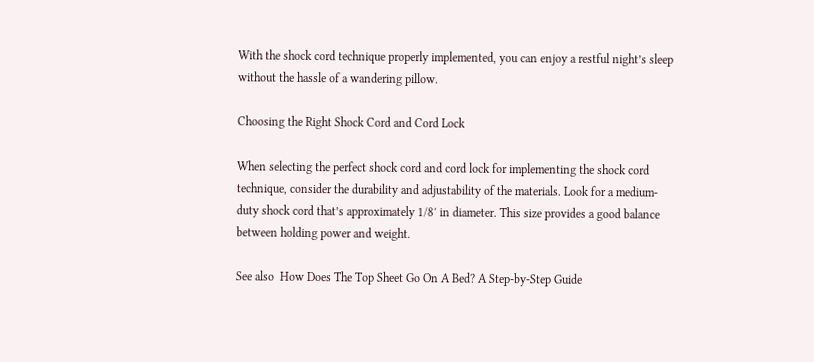With the shock cord technique properly implemented, you can enjoy a restful night’s sleep without the hassle of a wandering pillow.

Choosing the Right Shock Cord and Cord Lock

When selecting the perfect shock cord and cord lock for implementing the shock cord technique, consider the durability and adjustability of the materials. Look for a medium-duty shock cord that’s approximately 1/8′ in diameter. This size provides a good balance between holding power and weight.

See also  How Does The Top Sheet Go On A Bed? A Step-by-Step Guide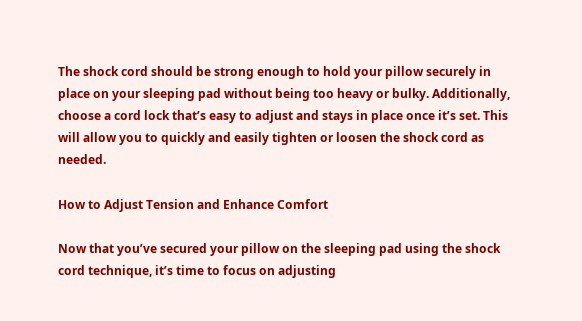The shock cord should be strong enough to hold your pillow securely in place on your sleeping pad without being too heavy or bulky. Additionally, choose a cord lock that’s easy to adjust and stays in place once it’s set. This will allow you to quickly and easily tighten or loosen the shock cord as needed.

How to Adjust Tension and Enhance Comfort

Now that you’ve secured your pillow on the sleeping pad using the shock cord technique, it’s time to focus on adjusting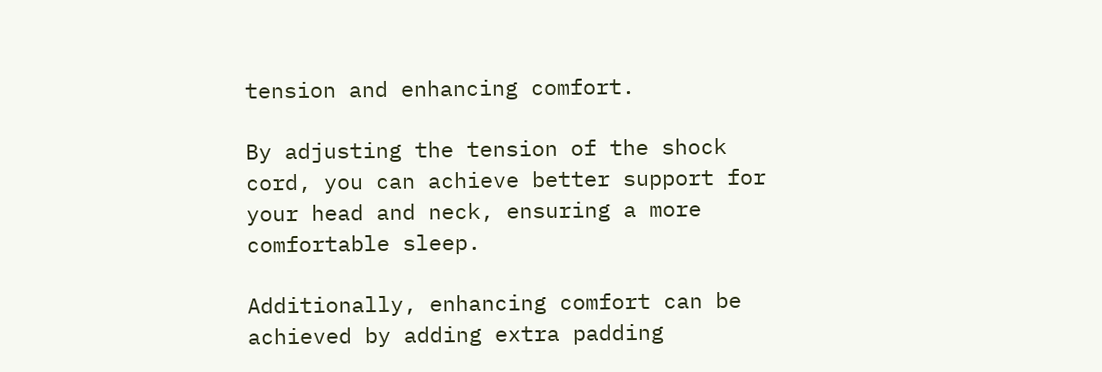tension and enhancing comfort.

By adjusting the tension of the shock cord, you can achieve better support for your head and neck, ensuring a more comfortable sleep.

Additionally, enhancing comfort can be achieved by adding extra padding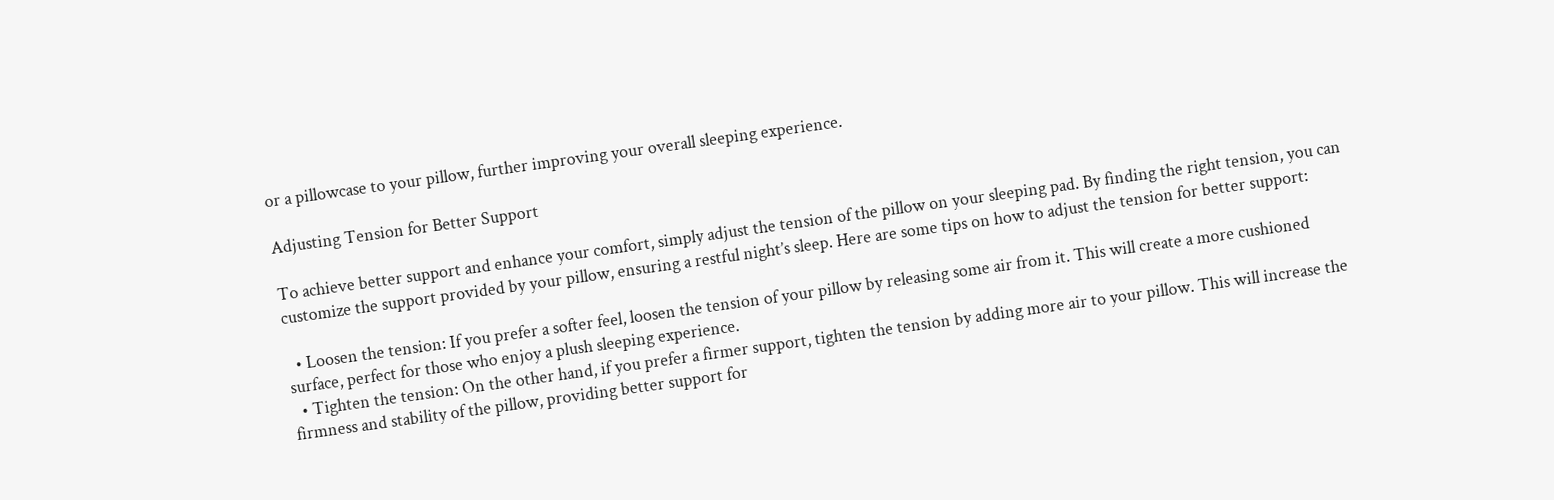or a pillowcase to your pillow, further improving your overall sleeping experience.

Adjusting Tension for Better Support

To achieve better support and enhance your comfort, simply adjust the tension of the pillow on your sleeping pad. By finding the right tension, you can customize the support provided by your pillow, ensuring a restful night’s sleep. Here are some tips on how to adjust the tension for better support:

  • Loosen the tension: If you prefer a softer feel, loosen the tension of your pillow by releasing some air from it. This will create a more cushioned surface, perfect for those who enjoy a plush sleeping experience.
  • Tighten the tension: On the other hand, if you prefer a firmer support, tighten the tension by adding more air to your pillow. This will increase the firmness and stability of the pillow, providing better support for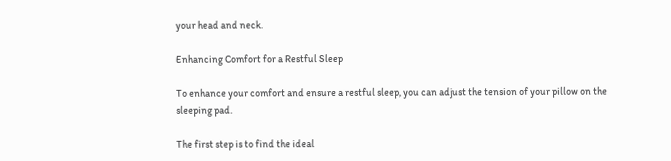your head and neck.

Enhancing Comfort for a Restful Sleep

To enhance your comfort and ensure a restful sleep, you can adjust the tension of your pillow on the sleeping pad.

The first step is to find the ideal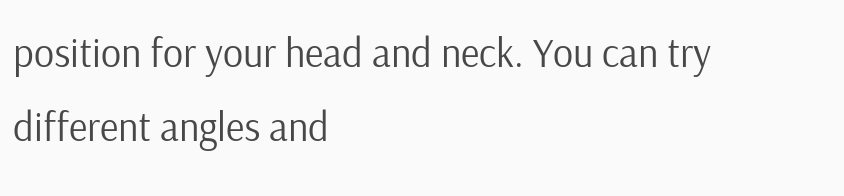position for your head and neck. You can try different angles and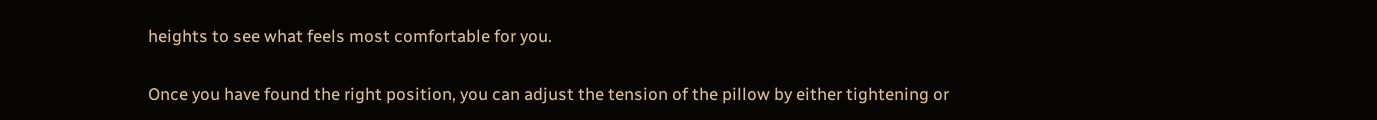heights to see what feels most comfortable for you.

Once you have found the right position, you can adjust the tension of the pillow by either tightening or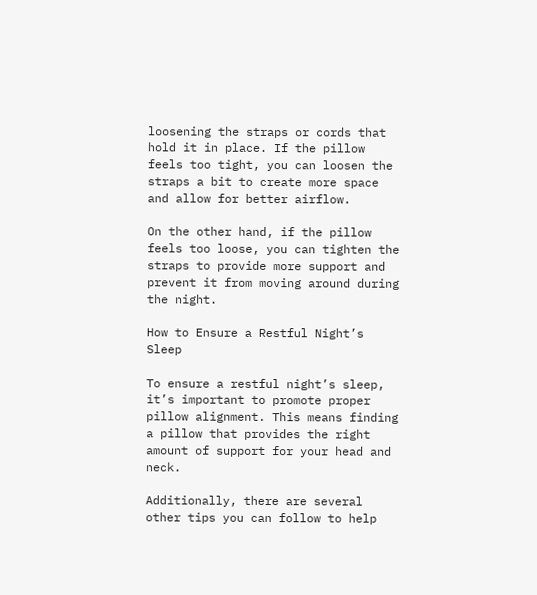loosening the straps or cords that hold it in place. If the pillow feels too tight, you can loosen the straps a bit to create more space and allow for better airflow.

On the other hand, if the pillow feels too loose, you can tighten the straps to provide more support and prevent it from moving around during the night.

How to Ensure a Restful Night’s Sleep

To ensure a restful night’s sleep, it’s important to promote proper pillow alignment. This means finding a pillow that provides the right amount of support for your head and neck.

Additionally, there are several other tips you can follow to help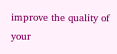improve the quality of your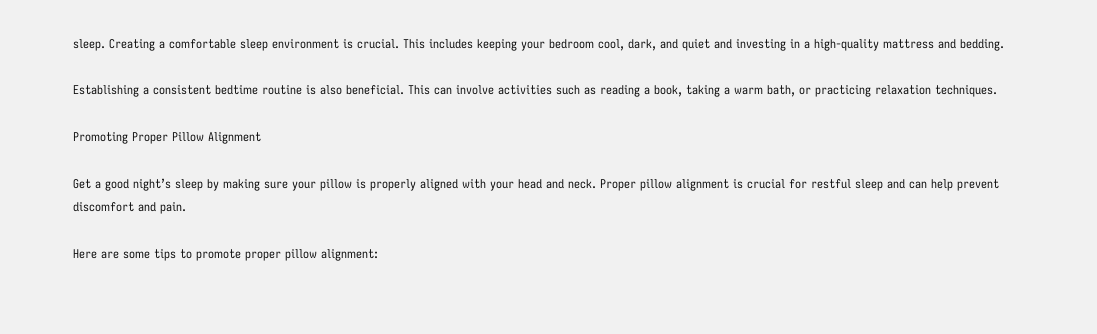sleep. Creating a comfortable sleep environment is crucial. This includes keeping your bedroom cool, dark, and quiet and investing in a high-quality mattress and bedding.

Establishing a consistent bedtime routine is also beneficial. This can involve activities such as reading a book, taking a warm bath, or practicing relaxation techniques.

Promoting Proper Pillow Alignment

Get a good night’s sleep by making sure your pillow is properly aligned with your head and neck. Proper pillow alignment is crucial for restful sleep and can help prevent discomfort and pain.

Here are some tips to promote proper pillow alignment: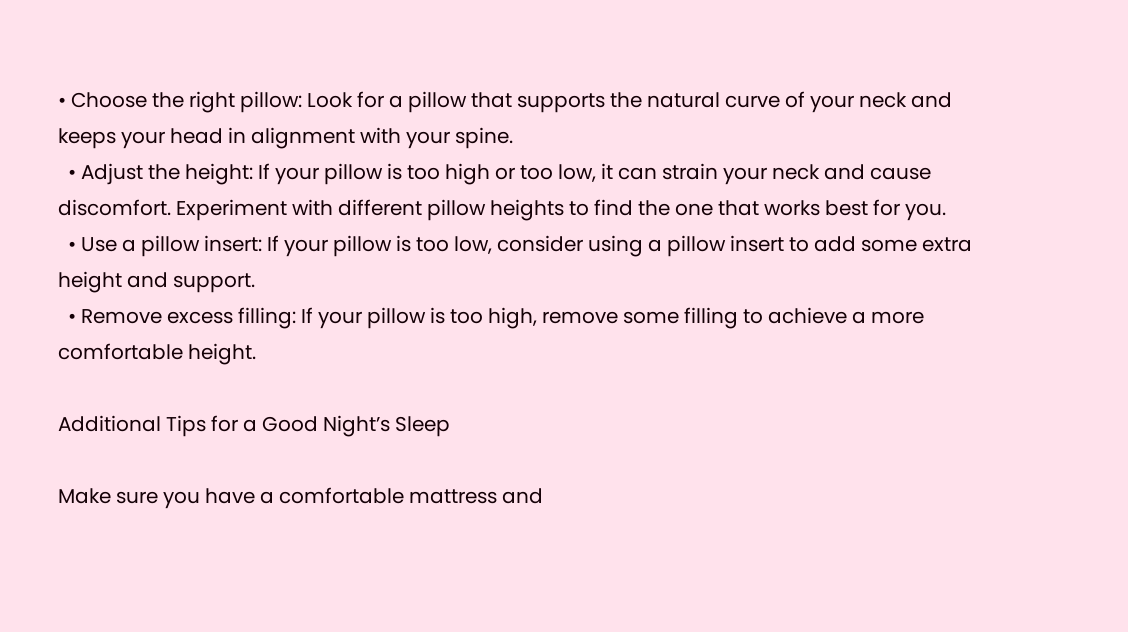• Choose the right pillow: Look for a pillow that supports the natural curve of your neck and keeps your head in alignment with your spine.
  • Adjust the height: If your pillow is too high or too low, it can strain your neck and cause discomfort. Experiment with different pillow heights to find the one that works best for you.
  • Use a pillow insert: If your pillow is too low, consider using a pillow insert to add some extra height and support.
  • Remove excess filling: If your pillow is too high, remove some filling to achieve a more comfortable height.

Additional Tips for a Good Night’s Sleep

Make sure you have a comfortable mattress and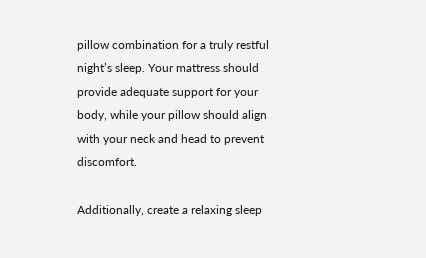pillow combination for a truly restful night’s sleep. Your mattress should provide adequate support for your body, while your pillow should align with your neck and head to prevent discomfort.

Additionally, create a relaxing sleep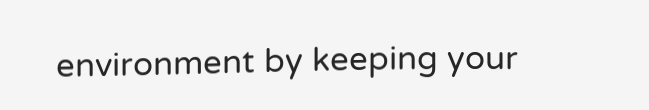environment by keeping your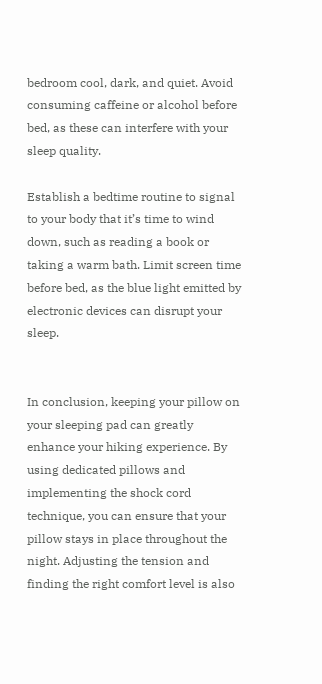bedroom cool, dark, and quiet. Avoid consuming caffeine or alcohol before bed, as these can interfere with your sleep quality.

Establish a bedtime routine to signal to your body that it’s time to wind down, such as reading a book or taking a warm bath. Limit screen time before bed, as the blue light emitted by electronic devices can disrupt your sleep.


In conclusion, keeping your pillow on your sleeping pad can greatly enhance your hiking experience. By using dedicated pillows and implementing the shock cord technique, you can ensure that your pillow stays in place throughout the night. Adjusting the tension and finding the right comfort level is also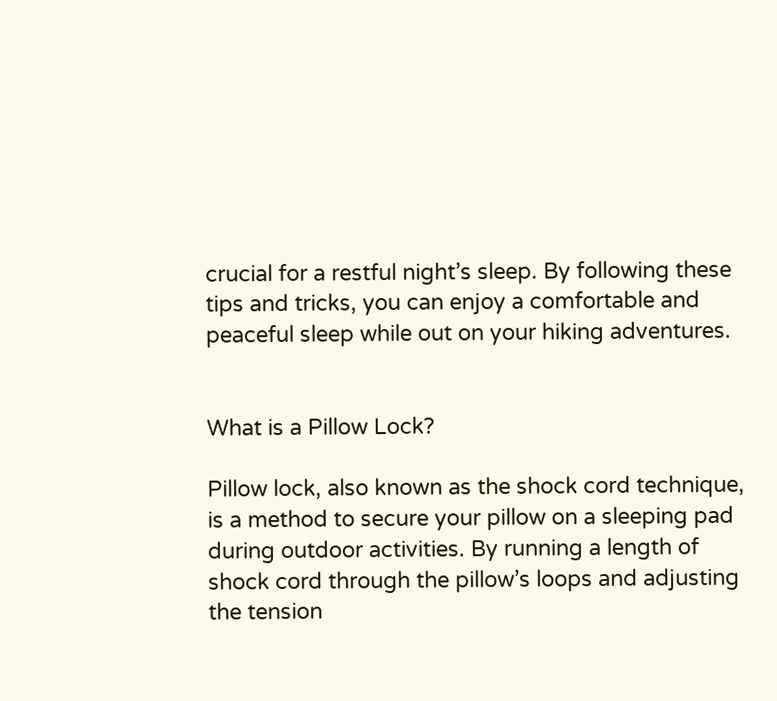crucial for a restful night’s sleep. By following these tips and tricks, you can enjoy a comfortable and peaceful sleep while out on your hiking adventures.


What is a Pillow Lock?

Pillow lock, also known as the shock cord technique, is a method to secure your pillow on a sleeping pad during outdoor activities. By running a length of shock cord through the pillow’s loops and adjusting the tension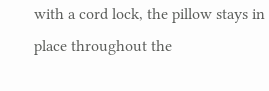with a cord lock, the pillow stays in place throughout the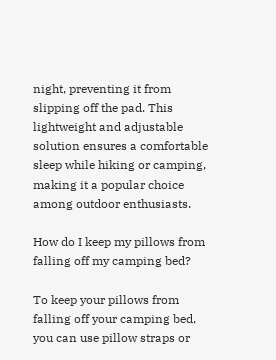night, preventing it from slipping off the pad. This lightweight and adjustable solution ensures a comfortable sleep while hiking or camping, making it a popular choice among outdoor enthusiasts.

How do I keep my pillows from falling off my camping bed?

To keep your pillows from falling off your camping bed, you can use pillow straps or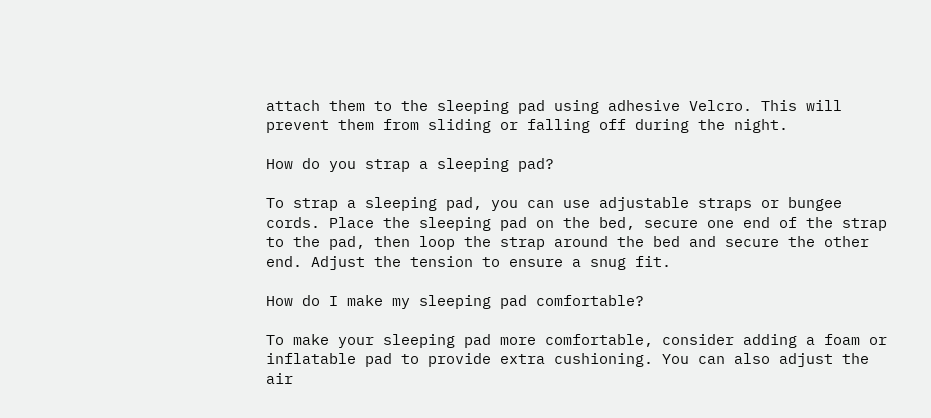attach them to the sleeping pad using adhesive Velcro. This will prevent them from sliding or falling off during the night.

How do you strap a sleeping pad?

To strap a sleeping pad, you can use adjustable straps or bungee cords. Place the sleeping pad on the bed, secure one end of the strap to the pad, then loop the strap around the bed and secure the other end. Adjust the tension to ensure a snug fit.

How do I make my sleeping pad comfortable?

To make your sleeping pad more comfortable, consider adding a foam or inflatable pad to provide extra cushioning. You can also adjust the air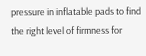pressure in inflatable pads to find the right level of firmness for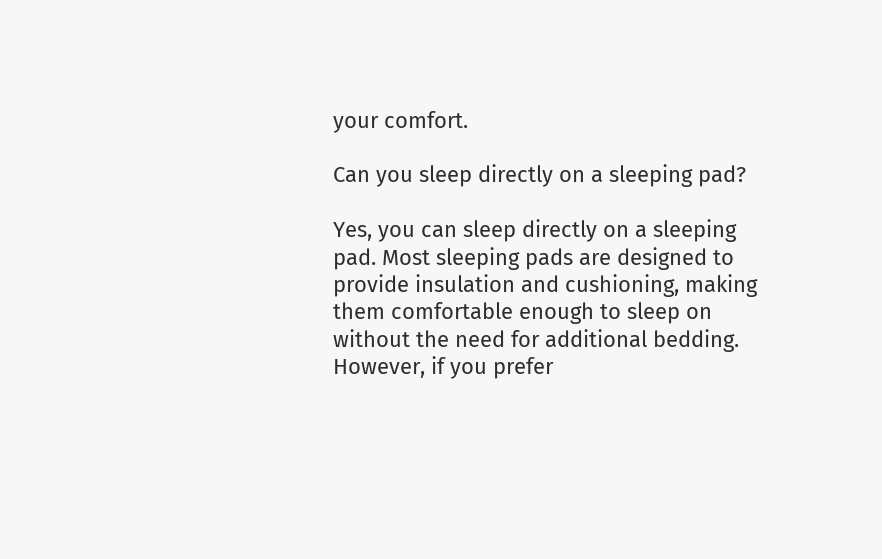your comfort.

Can you sleep directly on a sleeping pad?

Yes, you can sleep directly on a sleeping pad. Most sleeping pads are designed to provide insulation and cushioning, making them comfortable enough to sleep on without the need for additional bedding. However, if you prefer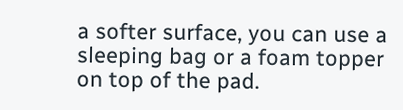a softer surface, you can use a sleeping bag or a foam topper on top of the pad.